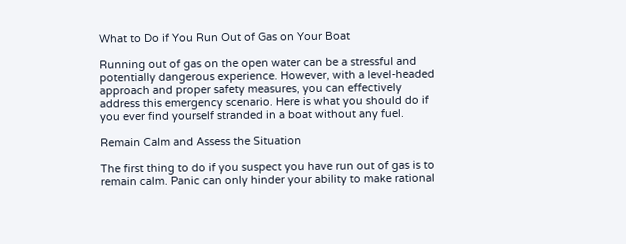What to Do if You Run Out of Gas on Your Boat

Running out of gas on the open water can be a stressful and potentially dangerous experience. However, with a level-headed approach and proper safety measures, you can effectively address this emergency scenario. Here is what you should do if you ever find yourself stranded in a boat without any fuel.

Remain Calm and Assess the Situation

The first thing to do if you suspect you have run out of gas is to remain calm. Panic can only hinder your ability to make rational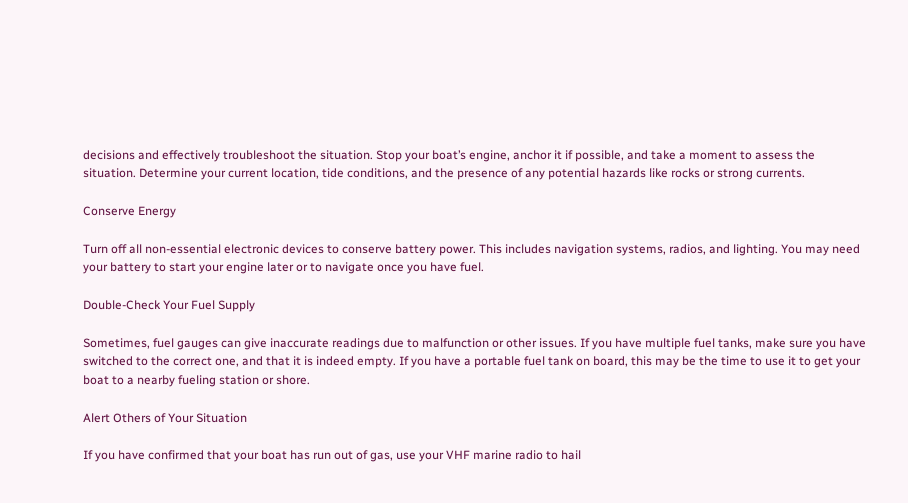decisions and effectively troubleshoot the situation. Stop your boat’s engine, anchor it if possible, and take a moment to assess the situation. Determine your current location, tide conditions, and the presence of any potential hazards like rocks or strong currents.

Conserve Energy

Turn off all non-essential electronic devices to conserve battery power. This includes navigation systems, radios, and lighting. You may need your battery to start your engine later or to navigate once you have fuel.

Double-Check Your Fuel Supply

Sometimes, fuel gauges can give inaccurate readings due to malfunction or other issues. If you have multiple fuel tanks, make sure you have switched to the correct one, and that it is indeed empty. If you have a portable fuel tank on board, this may be the time to use it to get your boat to a nearby fueling station or shore.

Alert Others of Your Situation

If you have confirmed that your boat has run out of gas, use your VHF marine radio to hail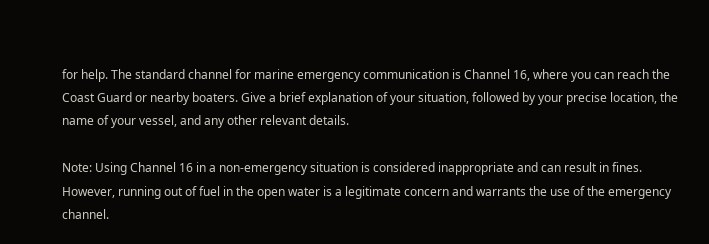for help. The standard channel for marine emergency communication is Channel 16, where you can reach the Coast Guard or nearby boaters. Give a brief explanation of your situation, followed by your precise location, the name of your vessel, and any other relevant details.

Note: Using Channel 16 in a non-emergency situation is considered inappropriate and can result in fines. However, running out of fuel in the open water is a legitimate concern and warrants the use of the emergency channel.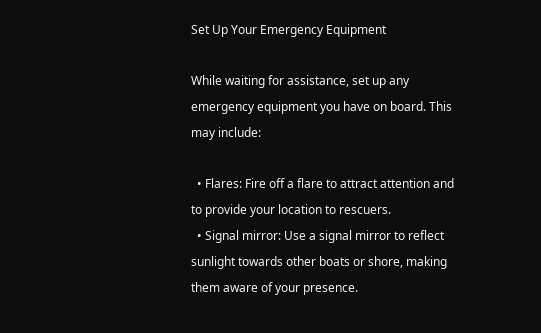Set Up Your Emergency Equipment

While waiting for assistance, set up any emergency equipment you have on board. This may include:

  • Flares: Fire off a flare to attract attention and to provide your location to rescuers.
  • Signal mirror: Use a signal mirror to reflect sunlight towards other boats or shore, making them aware of your presence.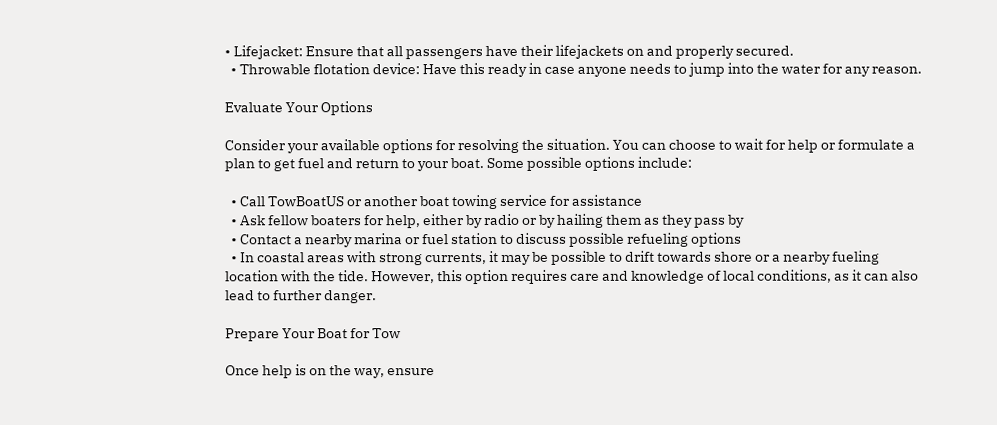• Lifejacket: Ensure that all passengers have their lifejackets on and properly secured.
  • Throwable flotation device: Have this ready in case anyone needs to jump into the water for any reason.

Evaluate Your Options

Consider your available options for resolving the situation. You can choose to wait for help or formulate a plan to get fuel and return to your boat. Some possible options include:

  • Call TowBoatUS or another boat towing service for assistance
  • Ask fellow boaters for help, either by radio or by hailing them as they pass by
  • Contact a nearby marina or fuel station to discuss possible refueling options
  • In coastal areas with strong currents, it may be possible to drift towards shore or a nearby fueling location with the tide. However, this option requires care and knowledge of local conditions, as it can also lead to further danger.

Prepare Your Boat for Tow

Once help is on the way, ensure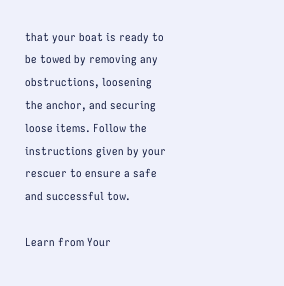that your boat is ready to be towed by removing any obstructions, loosening the anchor, and securing loose items. Follow the instructions given by your rescuer to ensure a safe and successful tow.

Learn from Your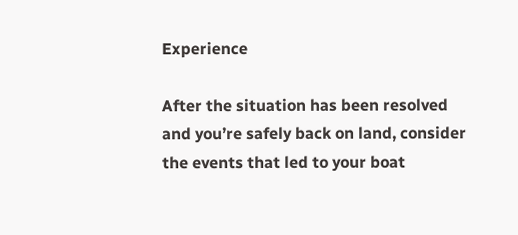Experience

After the situation has been resolved and you’re safely back on land, consider the events that led to your boat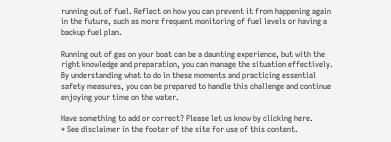running out of fuel. Reflect on how you can prevent it from happening again in the future, such as more frequent monitoring of fuel levels or having a backup fuel plan.

Running out of gas on your boat can be a daunting experience, but with the right knowledge and preparation, you can manage the situation effectively. By understanding what to do in these moments and practicing essential safety measures, you can be prepared to handle this challenge and continue enjoying your time on the water.

Have something to add or correct? Please let us know by clicking here.
* See disclaimer in the footer of the site for use of this content.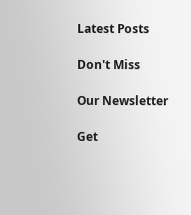Latest Posts

Don't Miss

Our Newsletter

Get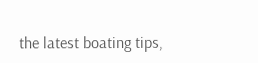the latest boating tips,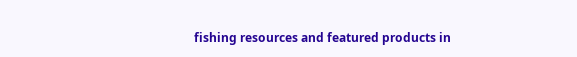fishing resources and featured products in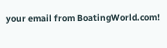your email from BoatingWorld.com!